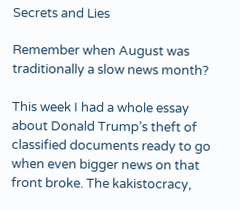Secrets and Lies

Remember when August was traditionally a slow news month?

This week I had a whole essay about Donald Trump’s theft of classified documents ready to go when even bigger news on that front broke. The kakistocracy,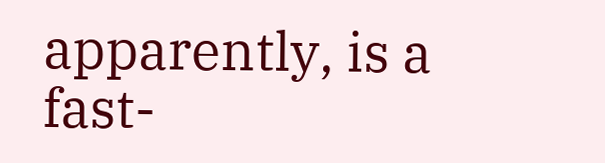apparently, is a fast-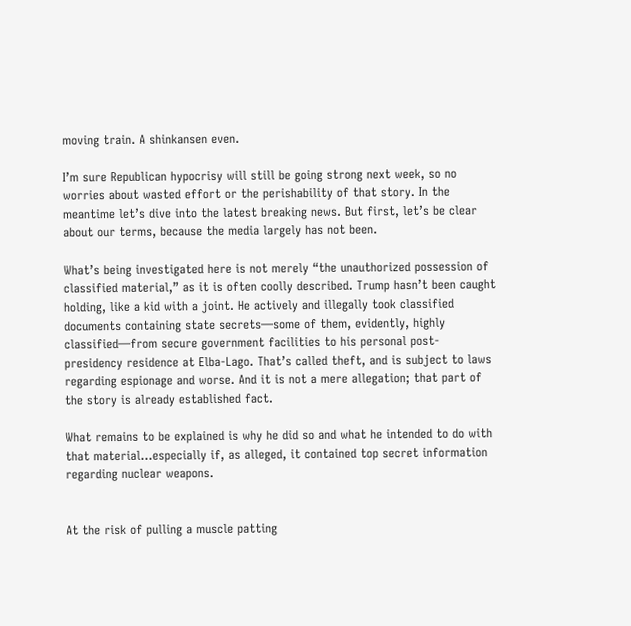moving train. A shinkansen even.

I’m sure Republican hypocrisy will still be going strong next week, so no worries about wasted effort or the perishability of that story. In the meantime let’s dive into the latest breaking news. But first, let’s be clear about our terms, because the media largely has not been.

What’s being investigated here is not merely “the unauthorized possession of classified material,” as it is often coolly described. Trump hasn’t been caught holding, like a kid with a joint. He actively and illegally took classified documents containing state secrets—some of them, evidently, highly classified—from secure government facilities to his personal post-presidency residence at Elba-Lago. That’s called theft, and is subject to laws regarding espionage and worse. And it is not a mere allegation; that part of the story is already established fact.

What remains to be explained is why he did so and what he intended to do with that material…especially if, as alleged, it contained top secret information regarding nuclear weapons.


At the risk of pulling a muscle patting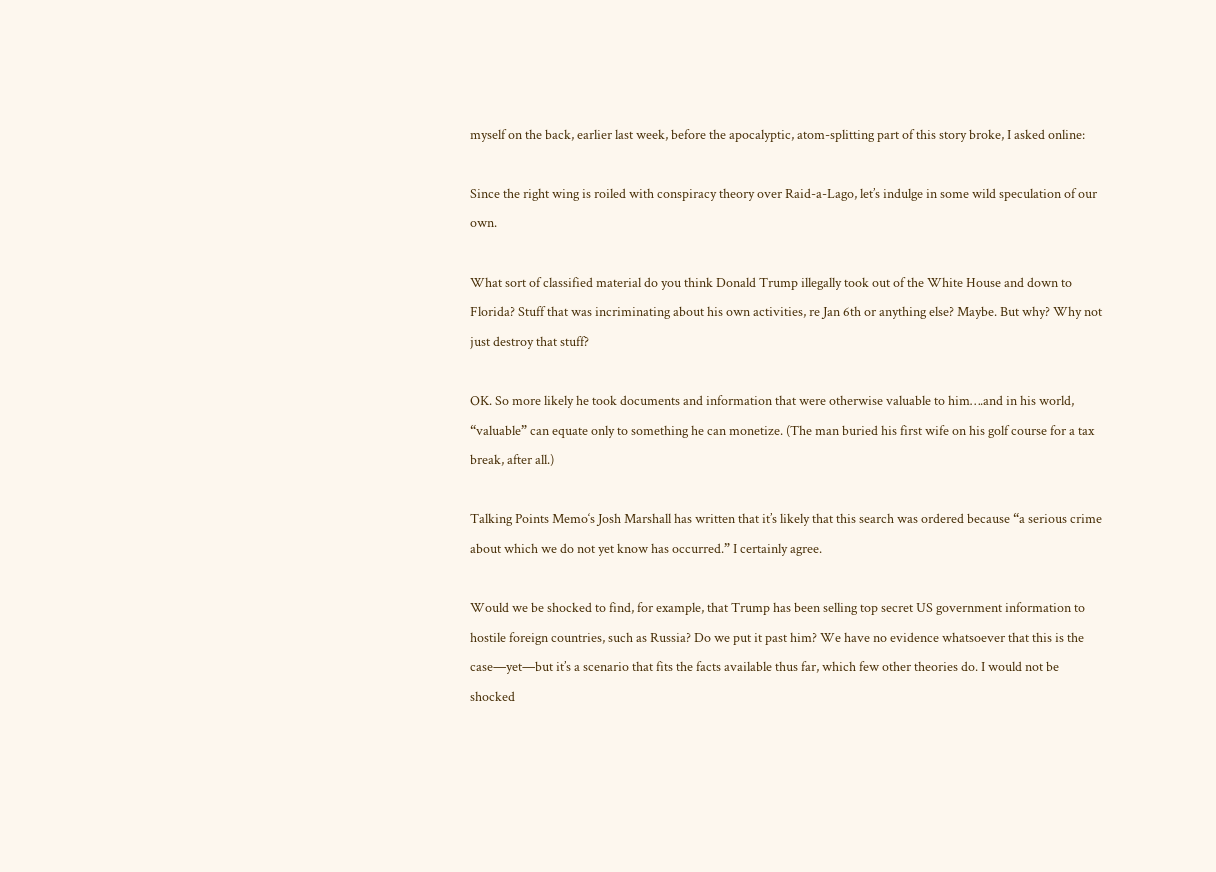myself on the back, earlier last week, before the apocalyptic, atom-splitting part of this story broke, I asked online:

Since the right wing is roiled with conspiracy theory over Raid-a-Lago, let’s indulge in some wild speculation of our own.

What sort of classified material do you think Donald Trump illegally took out of the White House and down to Florida? Stuff that was incriminating about his own activities, re Jan 6th or anything else? Maybe. But why? Why not just destroy that stuff?

OK. So more likely he took documents and information that were otherwise valuable to him….and in his world, “valuable” can equate only to something he can monetize. (The man buried his first wife on his golf course for a tax break, after all.)

Talking Points Memo‘s Josh Marshall has written that it’s likely that this search was ordered because “a serious crime about which we do not yet know has occurred.” I certainly agree.

Would we be shocked to find, for example, that Trump has been selling top secret US government information to hostile foreign countries, such as Russia? Do we put it past him? We have no evidence whatsoever that this is the case—yet—but it’s a scenario that fits the facts available thus far, which few other theories do. I would not be shocked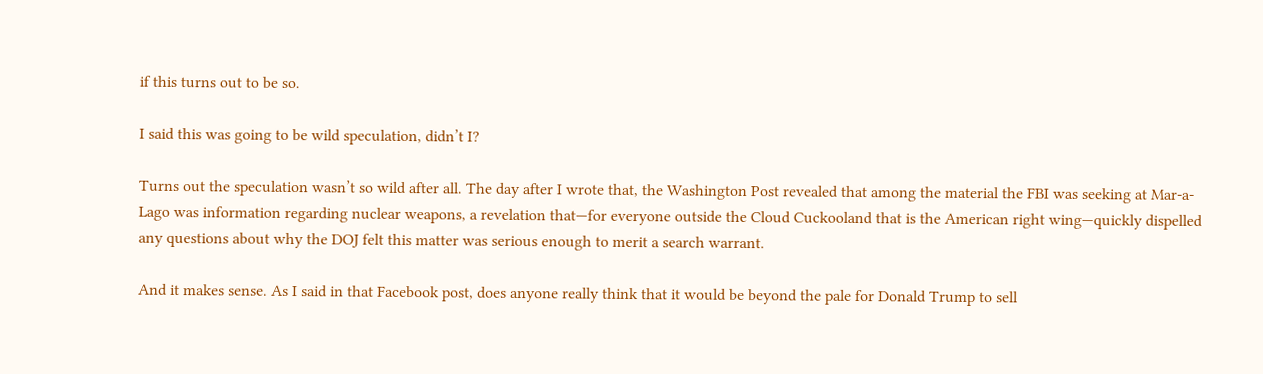if this turns out to be so.

I said this was going to be wild speculation, didn’t I?

Turns out the speculation wasn’t so wild after all. The day after I wrote that, the Washington Post revealed that among the material the FBI was seeking at Mar-a-Lago was information regarding nuclear weapons, a revelation that—for everyone outside the Cloud Cuckooland that is the American right wing—quickly dispelled any questions about why the DOJ felt this matter was serious enough to merit a search warrant.

And it makes sense. As I said in that Facebook post, does anyone really think that it would be beyond the pale for Donald Trump to sell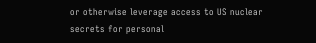or otherwise leverage access to US nuclear secrets for personal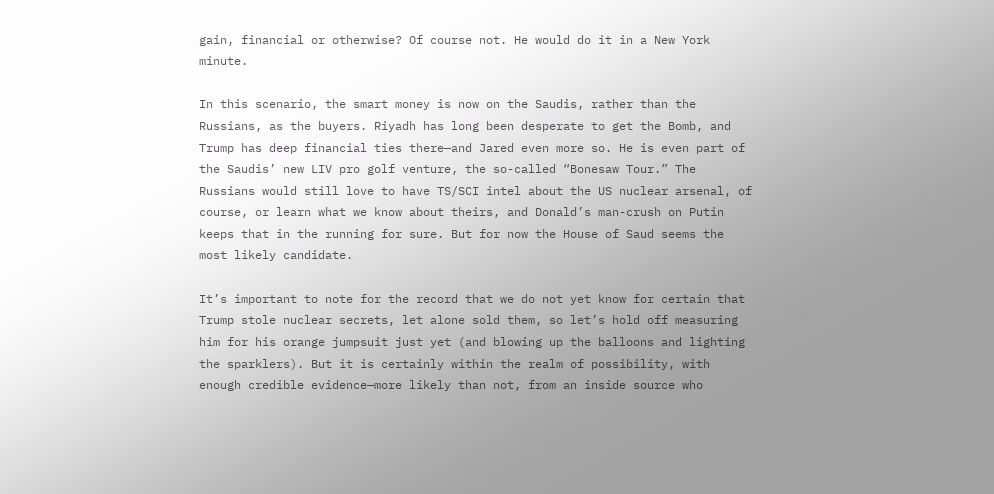gain, financial or otherwise? Of course not. He would do it in a New York minute.

In this scenario, the smart money is now on the Saudis, rather than the Russians, as the buyers. Riyadh has long been desperate to get the Bomb, and Trump has deep financial ties there—and Jared even more so. He is even part of the Saudis’ new LIV pro golf venture, the so-called “Bonesaw Tour.” The Russians would still love to have TS/SCI intel about the US nuclear arsenal, of course, or learn what we know about theirs, and Donald’s man-crush on Putin keeps that in the running for sure. But for now the House of Saud seems the most likely candidate.

It’s important to note for the record that we do not yet know for certain that Trump stole nuclear secrets, let alone sold them, so let’s hold off measuring him for his orange jumpsuit just yet (and blowing up the balloons and lighting the sparklers). But it is certainly within the realm of possibility, with enough credible evidence—more likely than not, from an inside source who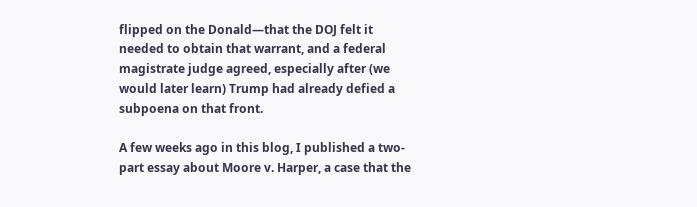flipped on the Donald—that the DOJ felt it needed to obtain that warrant, and a federal magistrate judge agreed, especially after (we would later learn) Trump had already defied a subpoena on that front.

A few weeks ago in this blog, I published a two-part essay about Moore v. Harper, a case that the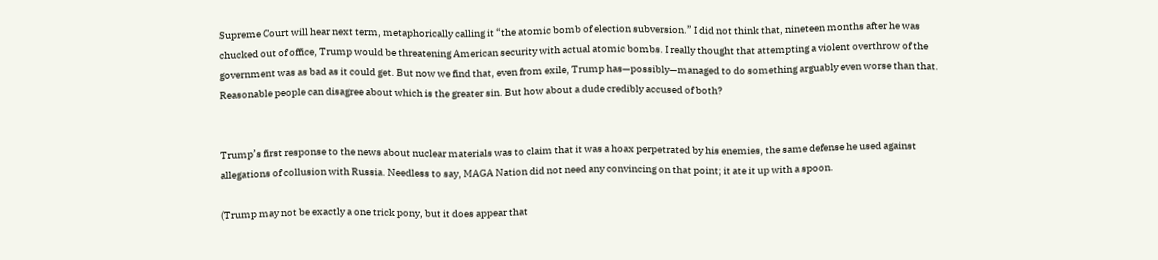Supreme Court will hear next term, metaphorically calling it “the atomic bomb of election subversion.” I did not think that, nineteen months after he was chucked out of office, Trump would be threatening American security with actual atomic bombs. I really thought that attempting a violent overthrow of the government was as bad as it could get. But now we find that, even from exile, Trump has—possibly—managed to do something arguably even worse than that. Reasonable people can disagree about which is the greater sin. But how about a dude credibly accused of both?


Trump’s first response to the news about nuclear materials was to claim that it was a hoax perpetrated by his enemies, the same defense he used against allegations of collusion with Russia. Needless to say, MAGA Nation did not need any convincing on that point; it ate it up with a spoon.

(Trump may not be exactly a one trick pony, but it does appear that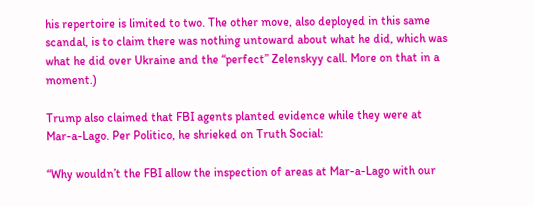his repertoire is limited to two. The other move, also deployed in this same scandal, is to claim there was nothing untoward about what he did, which was what he did over Ukraine and the “perfect” Zelenskyy call. More on that in a moment.)

Trump also claimed that FBI agents planted evidence while they were at Mar-a-Lago. Per Politico, he shrieked on Truth Social:

“Why wouldn’t the FBI allow the inspection of areas at Mar-a-Lago with our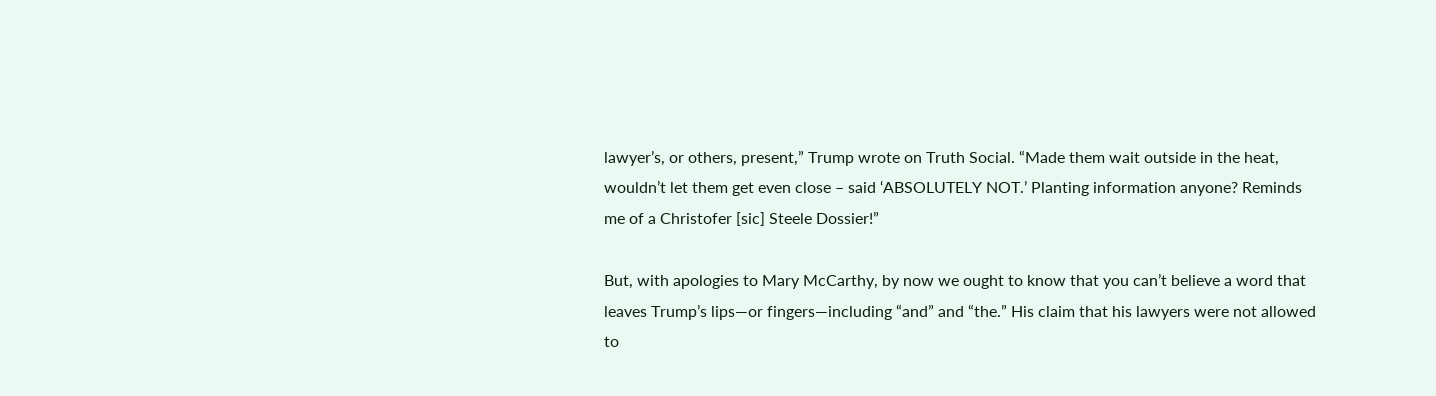lawyer’s, or others, present,” Trump wrote on Truth Social. “Made them wait outside in the heat, wouldn’t let them get even close – said ‘ABSOLUTELY NOT.’ Planting information anyone? Reminds me of a Christofer [sic] Steele Dossier!”

But, with apologies to Mary McCarthy, by now we ought to know that you can’t believe a word that leaves Trump’s lips—or fingers—including “and” and “the.” His claim that his lawyers were not allowed to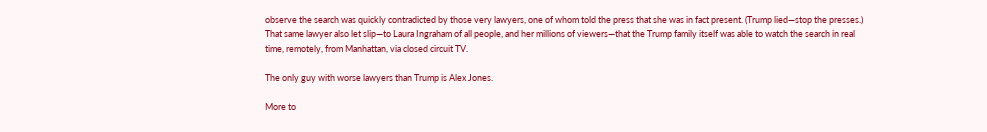observe the search was quickly contradicted by those very lawyers, one of whom told the press that she was in fact present. (Trump lied—stop the presses.) That same lawyer also let slip—to Laura Ingraham of all people, and her millions of viewers—that the Trump family itself was able to watch the search in real time, remotely, from Manhattan, via closed circuit TV.

The only guy with worse lawyers than Trump is Alex Jones.

More to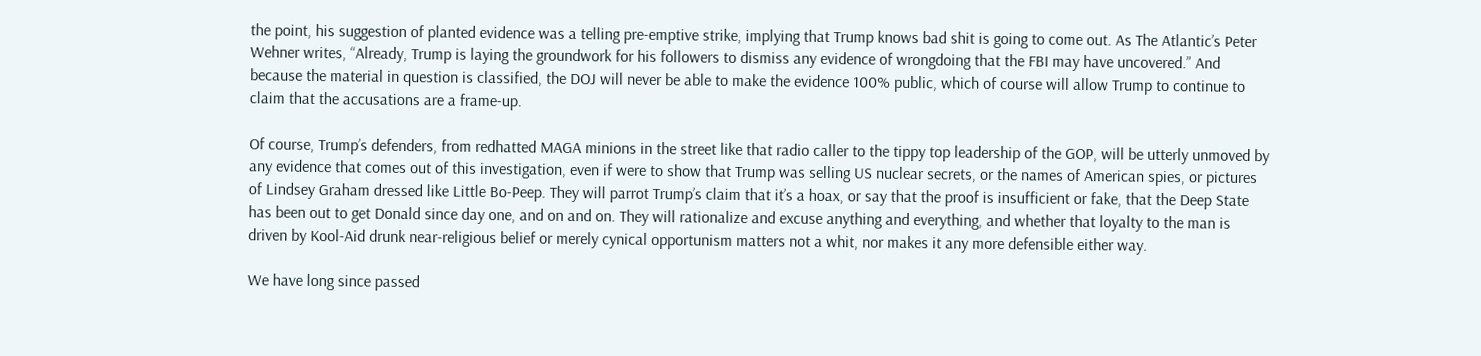the point, his suggestion of planted evidence was a telling pre-emptive strike, implying that Trump knows bad shit is going to come out. As The Atlantic’s Peter Wehner writes, “Already, Trump is laying the groundwork for his followers to dismiss any evidence of wrongdoing that the FBI may have uncovered.” And because the material in question is classified, the DOJ will never be able to make the evidence 100% public, which of course will allow Trump to continue to claim that the accusations are a frame-up.

Of course, Trump’s defenders, from redhatted MAGA minions in the street like that radio caller to the tippy top leadership of the GOP, will be utterly unmoved by any evidence that comes out of this investigation, even if were to show that Trump was selling US nuclear secrets, or the names of American spies, or pictures of Lindsey Graham dressed like Little Bo-Peep. They will parrot Trump’s claim that it’s a hoax, or say that the proof is insufficient or fake, that the Deep State has been out to get Donald since day one, and on and on. They will rationalize and excuse anything and everything, and whether that loyalty to the man is driven by Kool-Aid drunk near-religious belief or merely cynical opportunism matters not a whit, nor makes it any more defensible either way.

We have long since passed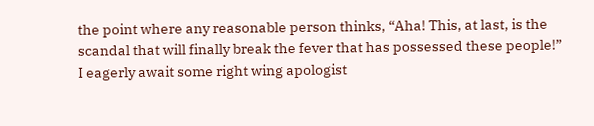the point where any reasonable person thinks, “Aha! This, at last, is the scandal that will finally break the fever that has possessed these people!” I eagerly await some right wing apologist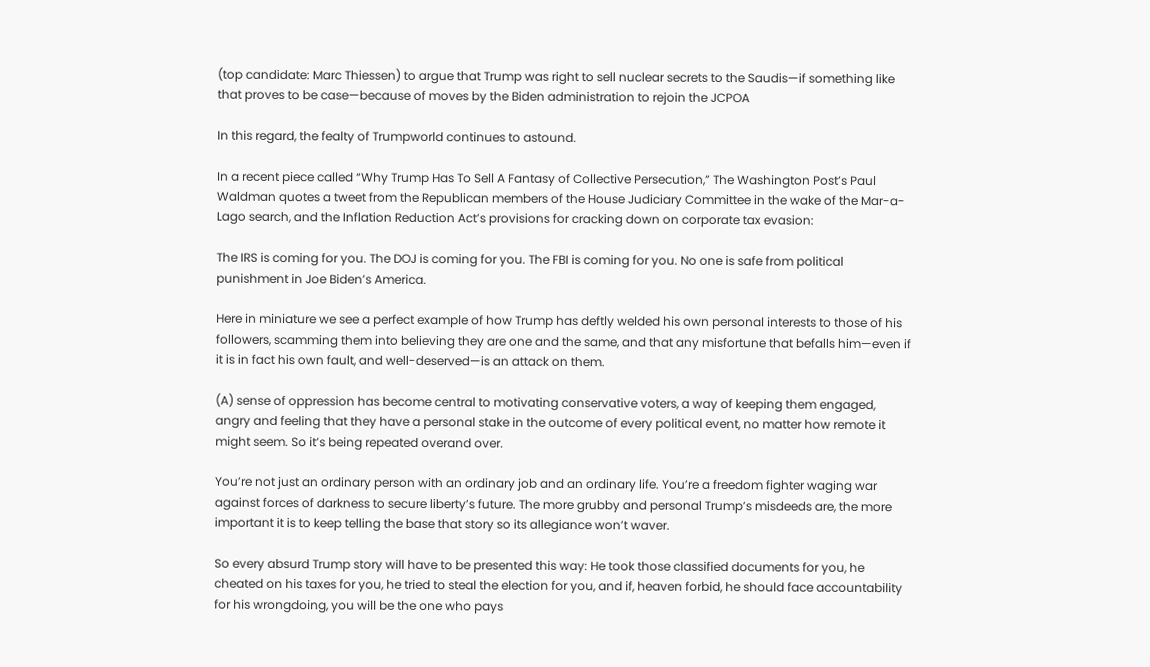(top candidate: Marc Thiessen) to argue that Trump was right to sell nuclear secrets to the Saudis—if something like that proves to be case—because of moves by the Biden administration to rejoin the JCPOA

In this regard, the fealty of Trumpworld continues to astound.

In a recent piece called “Why Trump Has To Sell A Fantasy of Collective Persecution,” The Washington Post’s Paul Waldman quotes a tweet from the Republican members of the House Judiciary Committee in the wake of the Mar-a-Lago search, and the Inflation Reduction Act’s provisions for cracking down on corporate tax evasion:

The IRS is coming for you. The DOJ is coming for you. The FBI is coming for you. No one is safe from political punishment in Joe Biden’s America.

Here in miniature we see a perfect example of how Trump has deftly welded his own personal interests to those of his followers, scamming them into believing they are one and the same, and that any misfortune that befalls him—even if it is in fact his own fault, and well-deserved—is an attack on them.

(A) sense of oppression has become central to motivating conservative voters, a way of keeping them engaged, angry and feeling that they have a personal stake in the outcome of every political event, no matter how remote it might seem. So it’s being repeated overand over.

You’re not just an ordinary person with an ordinary job and an ordinary life. You’re a freedom fighter waging war against forces of darkness to secure liberty’s future. The more grubby and personal Trump’s misdeeds are, the more important it is to keep telling the base that story so its allegiance won’t waver.

So every absurd Trump story will have to be presented this way: He took those classified documents for you, he cheated on his taxes for you, he tried to steal the election for you, and if, heaven forbid, he should face accountability for his wrongdoing, you will be the one who pays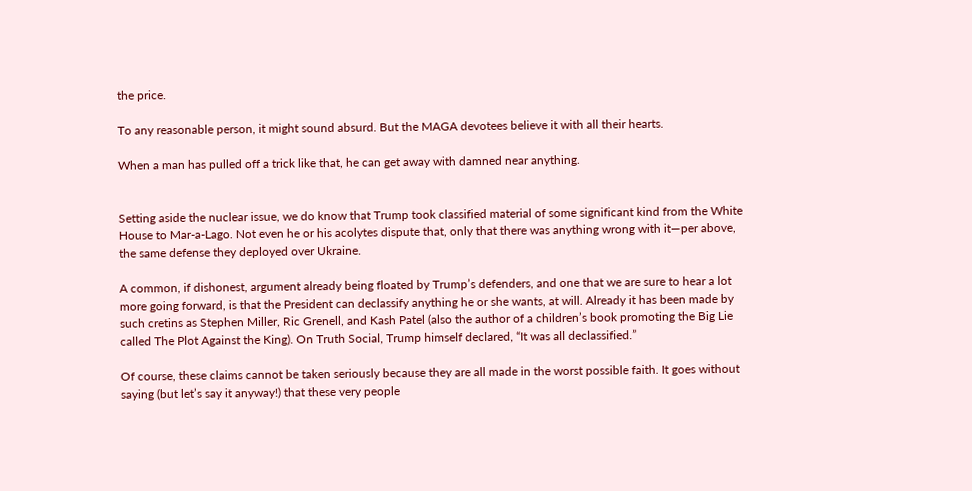the price.

To any reasonable person, it might sound absurd. But the MAGA devotees believe it with all their hearts.

When a man has pulled off a trick like that, he can get away with damned near anything.


Setting aside the nuclear issue, we do know that Trump took classified material of some significant kind from the White House to Mar-a-Lago. Not even he or his acolytes dispute that, only that there was anything wrong with it—per above, the same defense they deployed over Ukraine.

A common, if dishonest, argument already being floated by Trump’s defenders, and one that we are sure to hear a lot more going forward, is that the President can declassify anything he or she wants, at will. Already it has been made by such cretins as Stephen Miller, Ric Grenell, and Kash Patel (also the author of a children’s book promoting the Big Lie called The Plot Against the King). On Truth Social, Trump himself declared, “It was all declassified.”

Of course, these claims cannot be taken seriously because they are all made in the worst possible faith. It goes without saying (but let’s say it anyway!) that these very people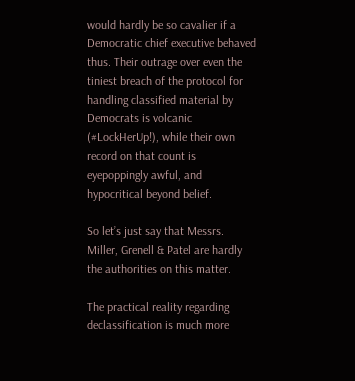would hardly be so cavalier if a Democratic chief executive behaved thus. Their outrage over even the tiniest breach of the protocol for handling classified material by Democrats is volcanic  (#LockHerUp!), while their own record on that count is eyepoppingly awful, and hypocritical beyond belief.

So let’s just say that Messrs. Miller, Grenell & Patel are hardly the authorities on this matter.

The practical reality regarding declassification is much more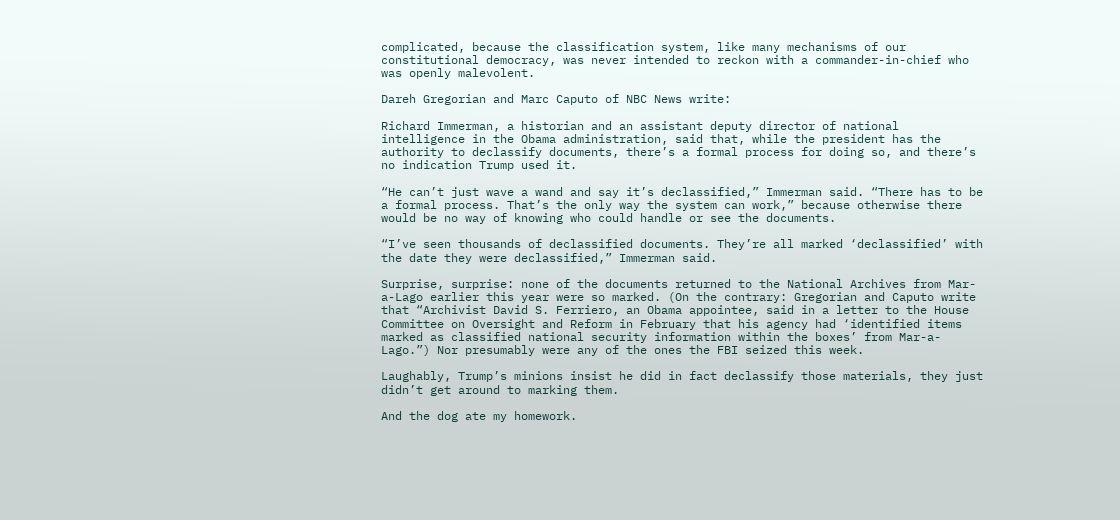complicated, because the classification system, like many mechanisms of our constitutional democracy, was never intended to reckon with a commander-in-chief who was openly malevolent.

Dareh Gregorian and Marc Caputo of NBC News write:

Richard Immerman, a historian and an assistant deputy director of national intelligence in the Obama administration, said that, while the president has the authority to declassify documents, there’s a formal process for doing so, and there’s no indication Trump used it.

“He can’t just wave a wand and say it’s declassified,” Immerman said. “There has to be a formal process. That’s the only way the system can work,” because otherwise there would be no way of knowing who could handle or see the documents.

“I’ve seen thousands of declassified documents. They’re all marked ‘declassified’ with the date they were declassified,” Immerman said.

Surprise, surprise: none of the documents returned to the National Archives from Mar-a-Lago earlier this year were so marked. (On the contrary: Gregorian and Caputo write that “Archivist David S. Ferriero, an Obama appointee, said in a letter to the House Committee on Oversight and Reform in February that his agency had ‘identified items marked as classified national security information within the boxes’ from Mar-a-Lago.”) Nor presumably were any of the ones the FBI seized this week.

Laughably, Trump’s minions insist he did in fact declassify those materials, they just didn’t get around to marking them.

And the dog ate my homework.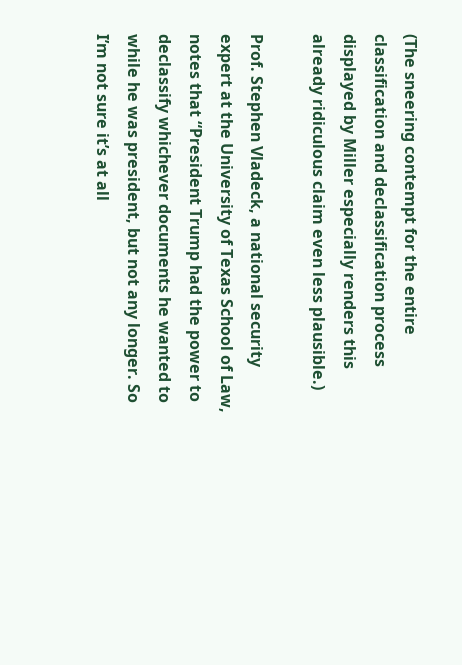(The sneering contempt for the entire classification and declassification process displayed by Miller especially renders this already ridiculous claim even less plausible.)

Prof. Stephen Vladeck, a national security expert at the University of Texas School of Law, notes that “President Trump had the power to declassify whichever documents he wanted to while he was president, but not any longer. So I’m not sure it’s at all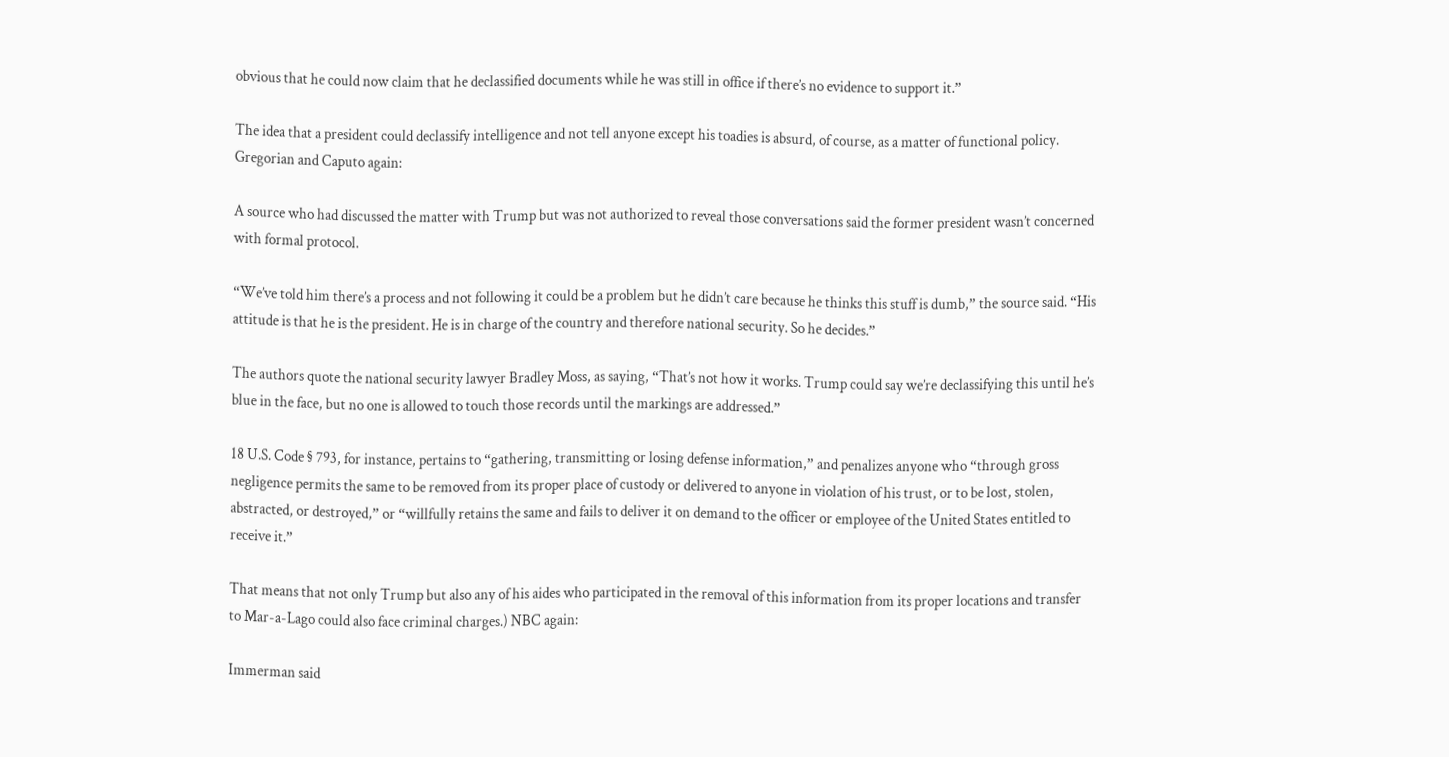obvious that he could now claim that he declassified documents while he was still in office if there’s no evidence to support it.”

The idea that a president could declassify intelligence and not tell anyone except his toadies is absurd, of course, as a matter of functional policy. Gregorian and Caputo again:

A source who had discussed the matter with Trump but was not authorized to reveal those conversations said the former president wasn’t concerned with formal protocol.

“We’ve told him there’s a process and not following it could be a problem but he didn’t care because he thinks this stuff is dumb,” the source said. “His attitude is that he is the president. He is in charge of the country and therefore national security. So he decides.”

The authors quote the national security lawyer Bradley Moss, as saying, “That’s not how it works. Trump could say we’re declassifying this until he’s blue in the face, but no one is allowed to touch those records until the markings are addressed.”

18 U.S. Code § 793, for instance, pertains to “gathering, transmitting or losing defense information,” and penalizes anyone who “through gross negligence permits the same to be removed from its proper place of custody or delivered to anyone in violation of his trust, or to be lost, stolen, abstracted, or destroyed,” or “willfully retains the same and fails to deliver it on demand to the officer or employee of the United States entitled to receive it.”

That means that not only Trump but also any of his aides who participated in the removal of this information from its proper locations and transfer to Mar-a-Lago could also face criminal charges.) NBC again:

Immerman said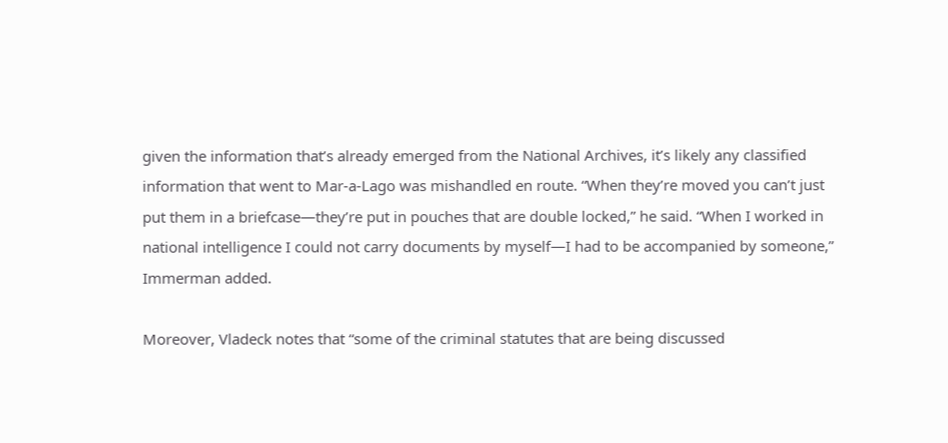given the information that’s already emerged from the National Archives, it’s likely any classified information that went to Mar-a-Lago was mishandled en route. “When they’re moved you can’t just put them in a briefcase—they’re put in pouches that are double locked,” he said. “When I worked in national intelligence I could not carry documents by myself—I had to be accompanied by someone,” Immerman added.

Moreover, Vladeck notes that “some of the criminal statutes that are being discussed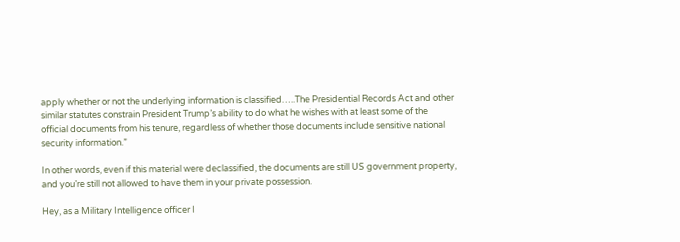apply whether or not the underlying information is classified…..The Presidential Records Act and other similar statutes constrain President Trump’s ability to do what he wishes with at least some of the official documents from his tenure, regardless of whether those documents include sensitive national security information.”

In other words, even if this material were declassified, the documents are still US government property, and you’re still not allowed to have them in your private possession.

Hey, as a Military Intelligence officer I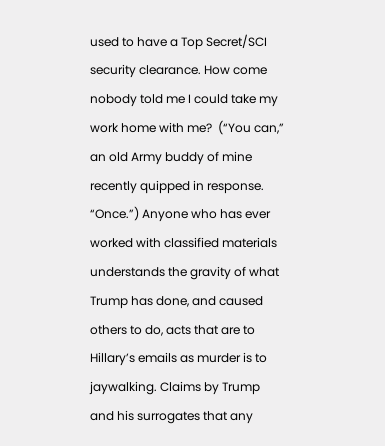used to have a Top Secret/SCI security clearance. How come nobody told me I could take my work home with me?  (“You can,” an old Army buddy of mine recently quipped in response. “Once.”) Anyone who has ever worked with classified materials understands the gravity of what Trump has done, and caused others to do, acts that are to Hillary’s emails as murder is to jaywalking. Claims by Trump and his surrogates that any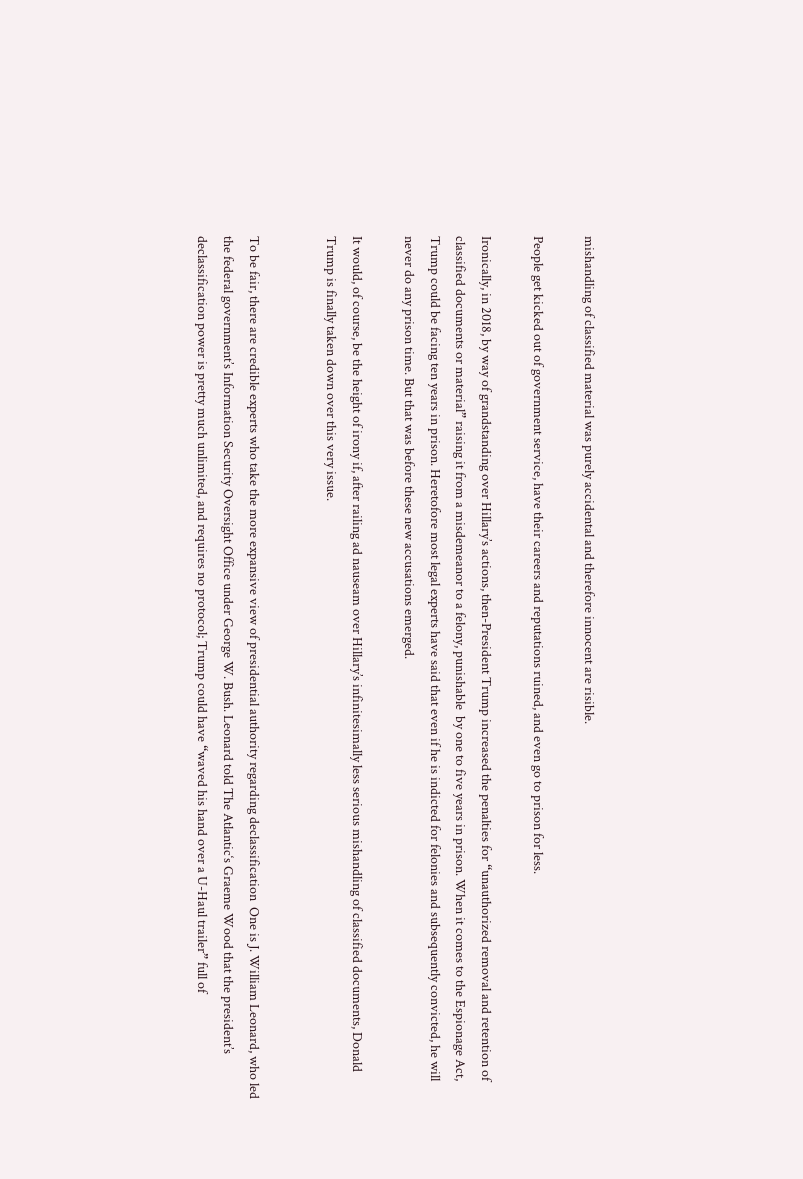mishandling of classified material was purely accidental and therefore innocent are risible.

People get kicked out of government service, have their careers and reputations ruined, and even go to prison for less.

Ironically, in 2018, by way of grandstanding over Hillary’s actions, then-President Trump increased the penalties for “unauthorized removal and retention of classified documents or material” raising it from a misdemeanor to a felony, punishable  by one to five years in prison. When it comes to the Espionage Act, Trump could be facing ten years in prison. Heretofore most legal experts have said that even if he is indicted for felonies and subsequently convicted, he will never do any prison time. But that was before these new accusations emerged.

It would, of course, be the height of irony if, after railing ad nauseam over Hillary’s infinitesimally less serious mishandling of classified documents, Donald Trump is finally taken down over this very issue.


To be fair, there are credible experts who take the more expansive view of presidential authority regarding declassification  One is J. William Leonard, who led the federal government’s Information Security Oversight Office under George W. Bush. Leonard told The Atlantic‘s Graeme Wood that the president’s declassification power is pretty much unlimited, and requires no protocol; Trump could have “waved his hand over a U-Haul trailer” full of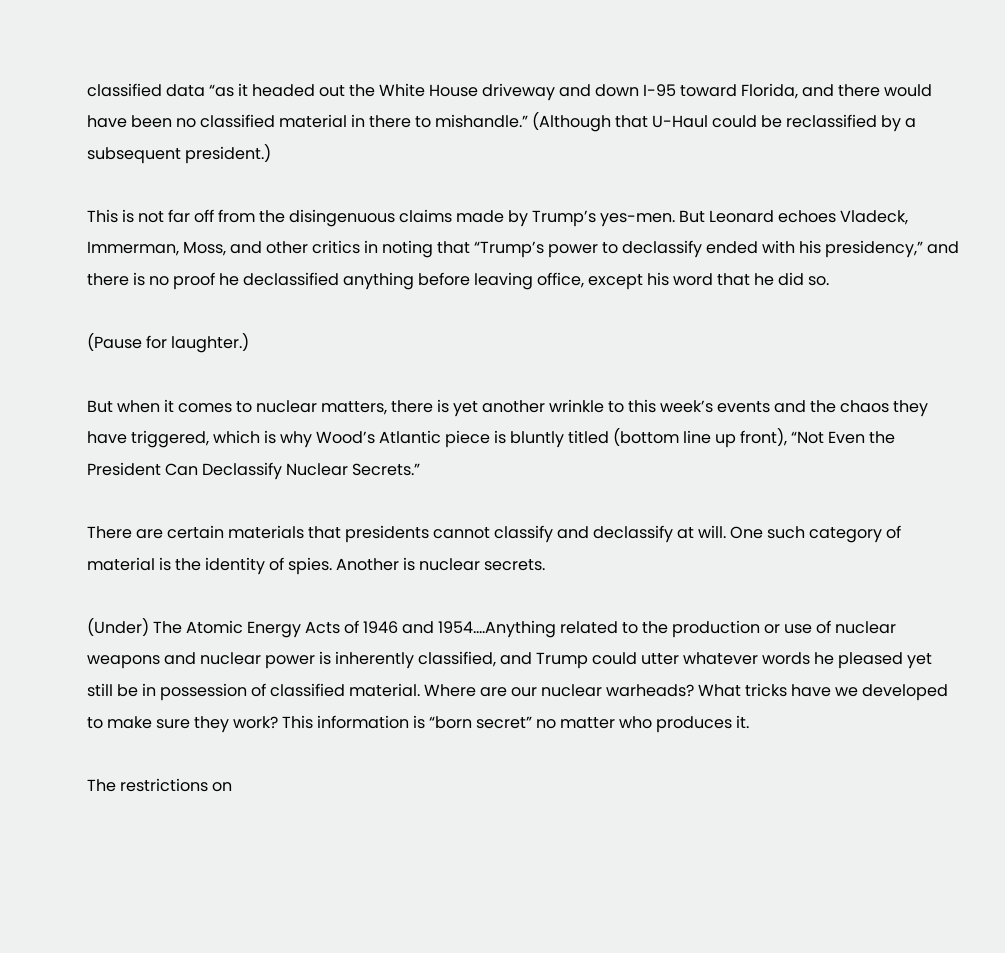classified data “as it headed out the White House driveway and down I-95 toward Florida, and there would have been no classified material in there to mishandle.” (Although that U-Haul could be reclassified by a subsequent president.)

This is not far off from the disingenuous claims made by Trump’s yes-men. But Leonard echoes Vladeck, Immerman, Moss, and other critics in noting that “Trump’s power to declassify ended with his presidency,” and there is no proof he declassified anything before leaving office, except his word that he did so.

(Pause for laughter.)

But when it comes to nuclear matters, there is yet another wrinkle to this week’s events and the chaos they have triggered, which is why Wood’s Atlantic piece is bluntly titled (bottom line up front), “Not Even the President Can Declassify Nuclear Secrets.”

There are certain materials that presidents cannot classify and declassify at will. One such category of material is the identity of spies. Another is nuclear secrets.

(Under) The Atomic Energy Acts of 1946 and 1954….Anything related to the production or use of nuclear weapons and nuclear power is inherently classified, and Trump could utter whatever words he pleased yet still be in possession of classified material. Where are our nuclear warheads? What tricks have we developed to make sure they work? This information is “born secret” no matter who produces it.

The restrictions on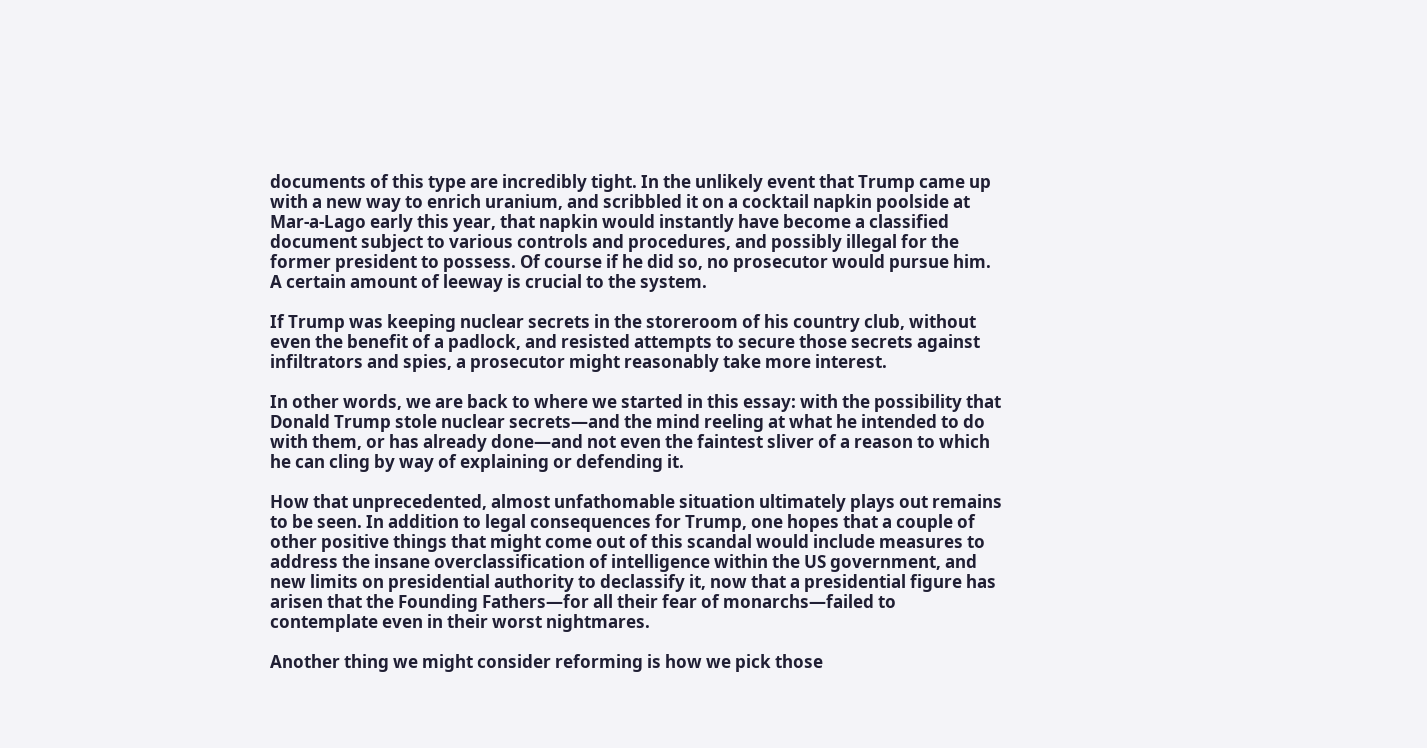documents of this type are incredibly tight. In the unlikely event that Trump came up with a new way to enrich uranium, and scribbled it on a cocktail napkin poolside at Mar-a-Lago early this year, that napkin would instantly have become a classified document subject to various controls and procedures, and possibly illegal for the former president to possess. Of course if he did so, no prosecutor would pursue him. A certain amount of leeway is crucial to the system.

If Trump was keeping nuclear secrets in the storeroom of his country club, without even the benefit of a padlock, and resisted attempts to secure those secrets against infiltrators and spies, a prosecutor might reasonably take more interest.

In other words, we are back to where we started in this essay: with the possibility that Donald Trump stole nuclear secrets—and the mind reeling at what he intended to do with them, or has already done—and not even the faintest sliver of a reason to which he can cling by way of explaining or defending it.

How that unprecedented, almost unfathomable situation ultimately plays out remains to be seen. In addition to legal consequences for Trump, one hopes that a couple of other positive things that might come out of this scandal would include measures to address the insane overclassification of intelligence within the US government, and new limits on presidential authority to declassify it, now that a presidential figure has arisen that the Founding Fathers—for all their fear of monarchs—failed to contemplate even in their worst nightmares.

Another thing we might consider reforming is how we pick those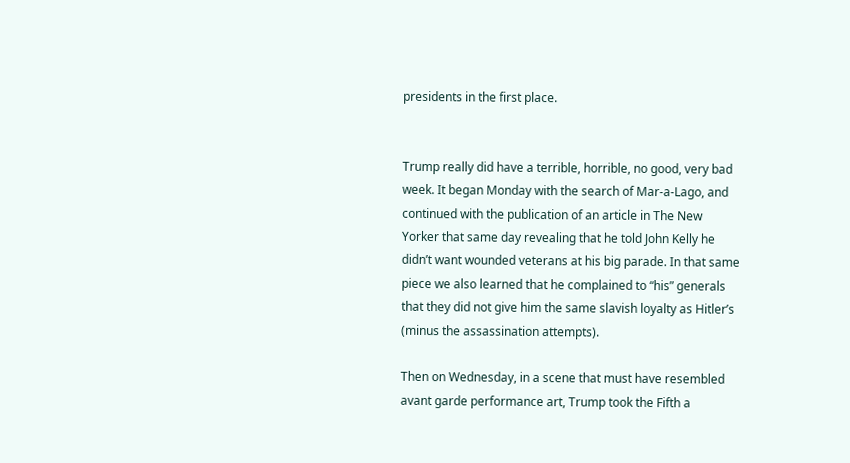presidents in the first place.


Trump really did have a terrible, horrible, no good, very bad week. It began Monday with the search of Mar-a-Lago, and continued with the publication of an article in The New Yorker that same day revealing that he told John Kelly he didn’t want wounded veterans at his big parade. In that same piece we also learned that he complained to “his” generals that they did not give him the same slavish loyalty as Hitler’s (minus the assassination attempts).

Then on Wednesday, in a scene that must have resembled avant garde performance art, Trump took the Fifth a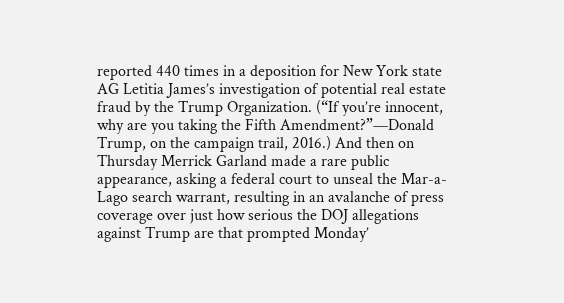reported 440 times in a deposition for New York state AG Letitia James’s investigation of potential real estate fraud by the Trump Organization. (“If you’re innocent, why are you taking the Fifth Amendment?”—Donald Trump, on the campaign trail, 2016.) And then on Thursday Merrick Garland made a rare public appearance, asking a federal court to unseal the Mar-a-Lago search warrant, resulting in an avalanche of press coverage over just how serious the DOJ allegations against Trump are that prompted Monday’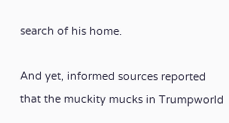search of his home.

And yet, informed sources reported that the muckity mucks in Trumpworld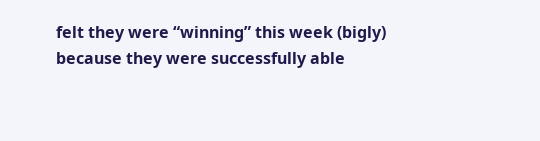felt they were “winning” this week (bigly) because they were successfully able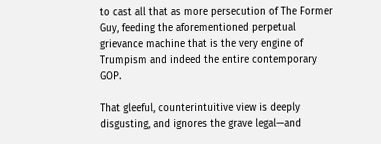to cast all that as more persecution of The Former Guy, feeding the aforementioned perpetual grievance machine that is the very engine of Trumpism and indeed the entire contemporary GOP.

That gleeful, counterintuitive view is deeply disgusting, and ignores the grave legal—and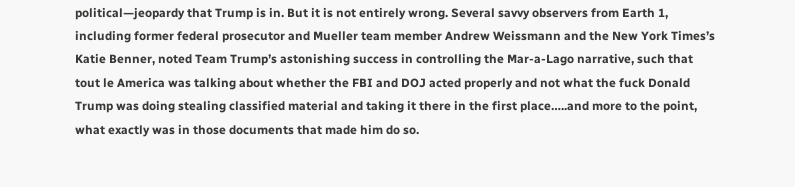political—jeopardy that Trump is in. But it is not entirely wrong. Several savvy observers from Earth 1, including former federal prosecutor and Mueller team member Andrew Weissmann and the New York Times’s Katie Benner, noted Team Trump’s astonishing success in controlling the Mar-a-Lago narrative, such that tout le America was talking about whether the FBI and DOJ acted properly and not what the fuck Donald Trump was doing stealing classified material and taking it there in the first place…..and more to the point, what exactly was in those documents that made him do so.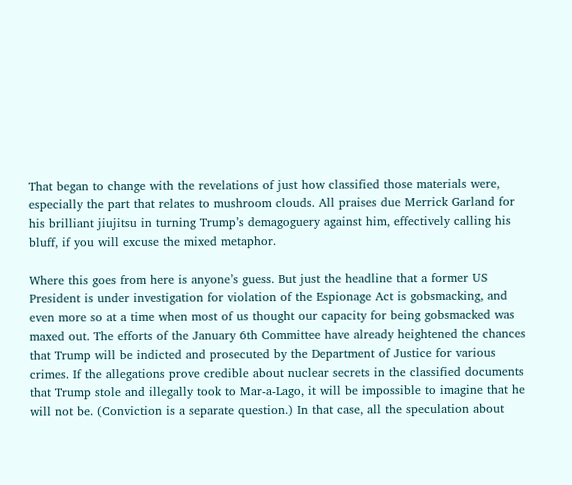That began to change with the revelations of just how classified those materials were, especially the part that relates to mushroom clouds. All praises due Merrick Garland for his brilliant jiujitsu in turning Trump’s demagoguery against him, effectively calling his bluff, if you will excuse the mixed metaphor.

Where this goes from here is anyone’s guess. But just the headline that a former US President is under investigation for violation of the Espionage Act is gobsmacking, and even more so at a time when most of us thought our capacity for being gobsmacked was maxed out. The efforts of the January 6th Committee have already heightened the chances that Trump will be indicted and prosecuted by the Department of Justice for various crimes. If the allegations prove credible about nuclear secrets in the classified documents that Trump stole and illegally took to Mar-a-Lago, it will be impossible to imagine that he will not be. (Conviction is a separate question.) In that case, all the speculation about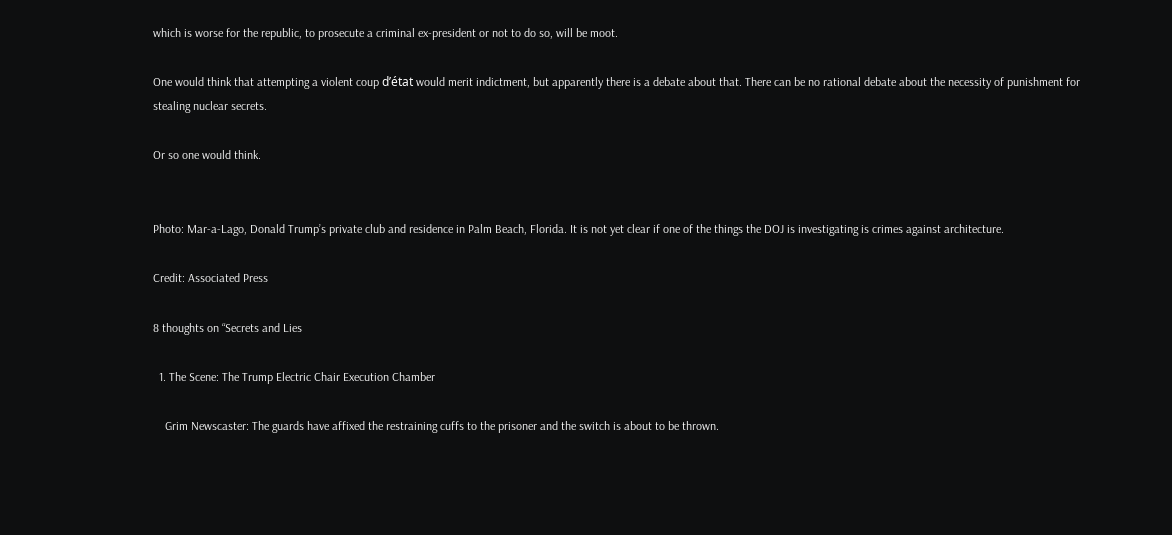which is worse for the republic, to prosecute a criminal ex-president or not to do so, will be moot.

One would think that attempting a violent coup d’état would merit indictment, but apparently there is a debate about that. There can be no rational debate about the necessity of punishment for stealing nuclear secrets.

Or so one would think.


Photo: Mar-a-Lago, Donald Trump’s private club and residence in Palm Beach, Florida. It is not yet clear if one of the things the DOJ is investigating is crimes against architecture.

Credit: Associated Press

8 thoughts on “Secrets and Lies

  1. The Scene: The Trump Electric Chair Execution Chamber

    Grim Newscaster: The guards have affixed the restraining cuffs to the prisoner and the switch is about to be thrown.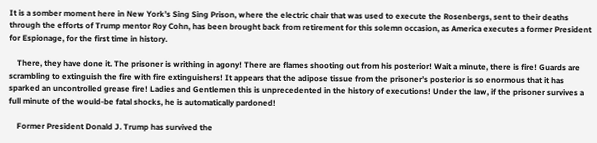It is a somber moment here in New York’s Sing Sing Prison, where the electric chair that was used to execute the Rosenbergs, sent to their deaths through the efforts of Trump mentor Roy Cohn, has been brought back from retirement for this solemn occasion, as America executes a former President for Espionage, for the first time in history.

    There, they have done it. The prisoner is writhing in agony! There are flames shooting out from his posterior! Wait a minute, there is fire! Guards are scrambling to extinguish the fire with fire extinguishers! It appears that the adipose tissue from the prisoner’s posterior is so enormous that it has sparked an uncontrolled grease fire! Ladies and Gentlemen this is unprecedented in the history of executions! Under the law, if the prisoner survives a full minute of the would-be fatal shocks, he is automatically pardoned!

    Former President Donald J. Trump has survived the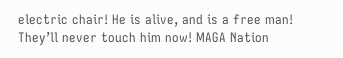electric chair! He is alive, and is a free man! They’ll never touch him now! MAGA Nation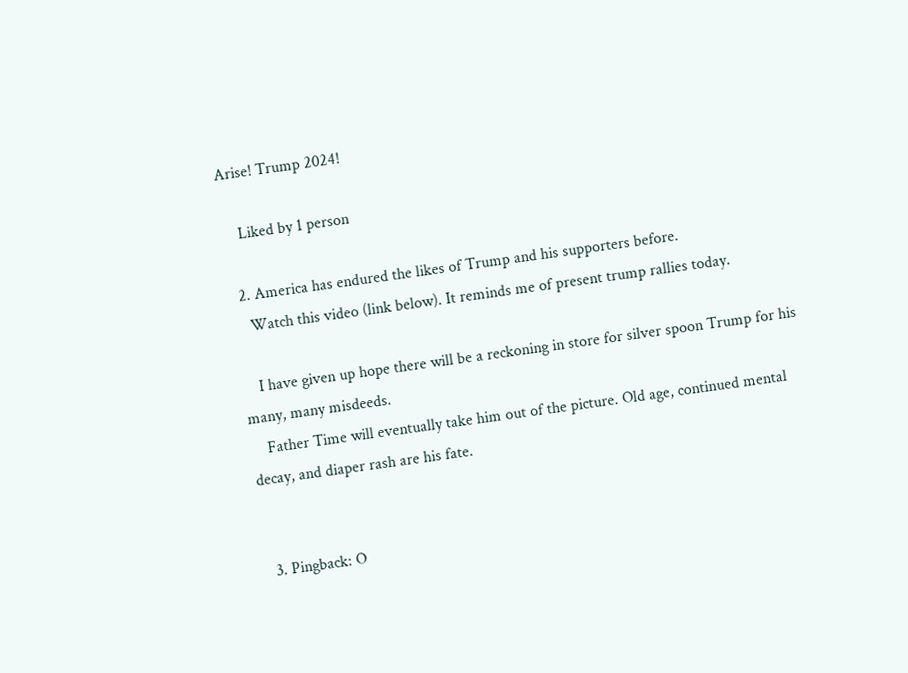Arise! Trump 2024!

    Liked by 1 person

  2. America has endured the likes of Trump and his supporters before.
    Watch this video (link below). It reminds me of present trump rallies today.

    I have given up hope there will be a reckoning in store for silver spoon Trump for his many, many misdeeds.
    Father Time will eventually take him out of the picture. Old age, continued mental decay, and diaper rash are his fate.


  3. Pingback: O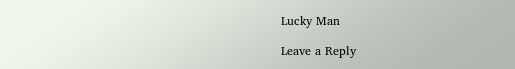Lucky Man

Leave a Reply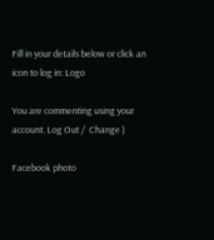Fill in your details below or click an icon to log in: Logo

You are commenting using your account. Log Out /  Change )

Facebook photo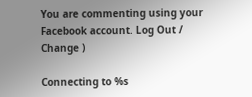You are commenting using your Facebook account. Log Out /  Change )

Connecting to %s